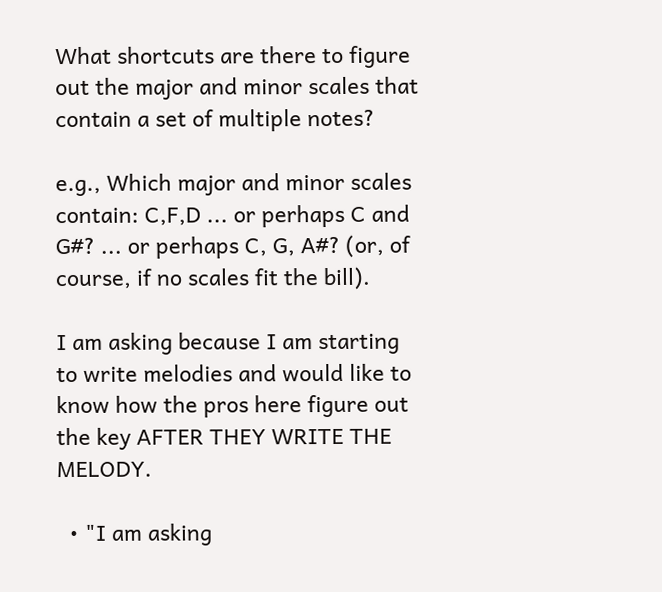What shortcuts are there to figure out the major and minor scales that contain a set of multiple notes?

e.g., Which major and minor scales contain: C,F,D ... or perhaps C and G#? ... or perhaps C, G, A#? (or, of course, if no scales fit the bill).

I am asking because I am starting to write melodies and would like to know how the pros here figure out the key AFTER THEY WRITE THE MELODY.

  • "I am asking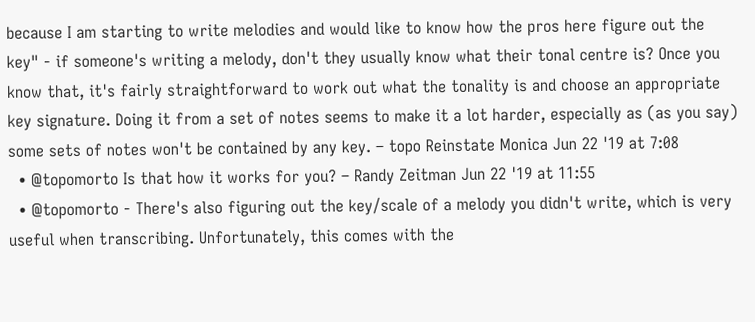because I am starting to write melodies and would like to know how the pros here figure out the key" - if someone's writing a melody, don't they usually know what their tonal centre is? Once you know that, it's fairly straightforward to work out what the tonality is and choose an appropriate key signature. Doing it from a set of notes seems to make it a lot harder, especially as (as you say) some sets of notes won't be contained by any key. – topo Reinstate Monica Jun 22 '19 at 7:08
  • @topomorto Is that how it works for you? – Randy Zeitman Jun 22 '19 at 11:55
  • @topomorto - There's also figuring out the key/scale of a melody you didn't write, which is very useful when transcribing. Unfortunately, this comes with the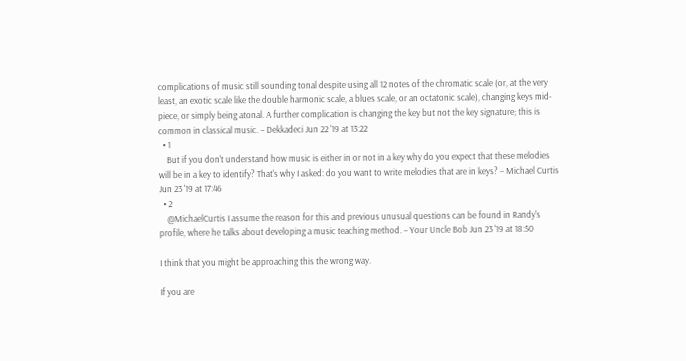complications of music still sounding tonal despite using all 12 notes of the chromatic scale (or, at the very least, an exotic scale like the double harmonic scale, a blues scale, or an octatonic scale), changing keys mid-piece, or simply being atonal. A further complication is changing the key but not the key signature; this is common in classical music. – Dekkadeci Jun 22 '19 at 13:22
  • 1
    But if you don't understand how music is either in or not in a key why do you expect that these melodies will be in a key to identify? That's why I asked: do you want to write melodies that are in keys? – Michael Curtis Jun 23 '19 at 17:46
  • 2
    @MichaelCurtis I assume the reason for this and previous unusual questions can be found in Randy's profile, where he talks about developing a music teaching method. – Your Uncle Bob Jun 23 '19 at 18:50

I think that you might be approaching this the wrong way.

If you are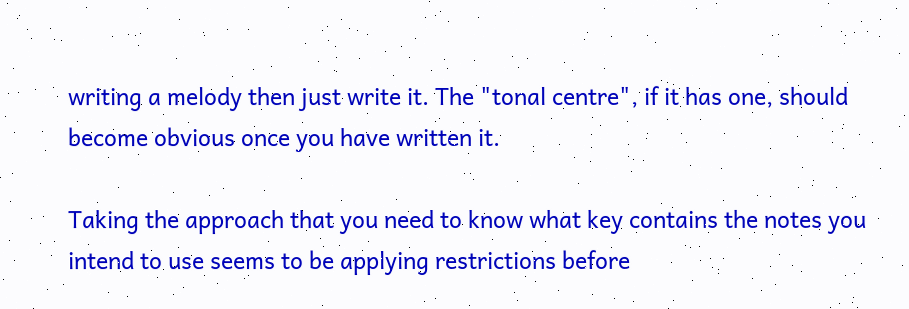writing a melody then just write it. The "tonal centre", if it has one, should become obvious once you have written it.

Taking the approach that you need to know what key contains the notes you intend to use seems to be applying restrictions before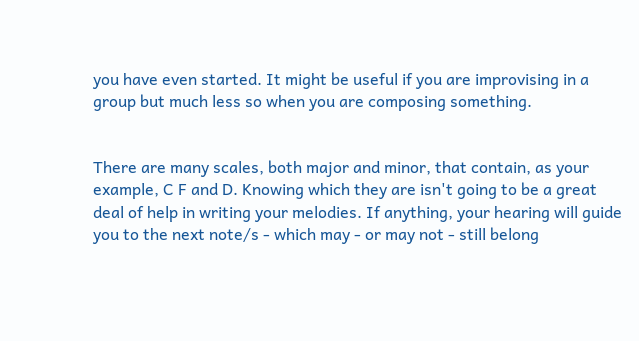you have even started. It might be useful if you are improvising in a group but much less so when you are composing something.


There are many scales, both major and minor, that contain, as your example, C F and D. Knowing which they are isn't going to be a great deal of help in writing your melodies. If anything, your hearing will guide you to the next note/s - which may - or may not - still belong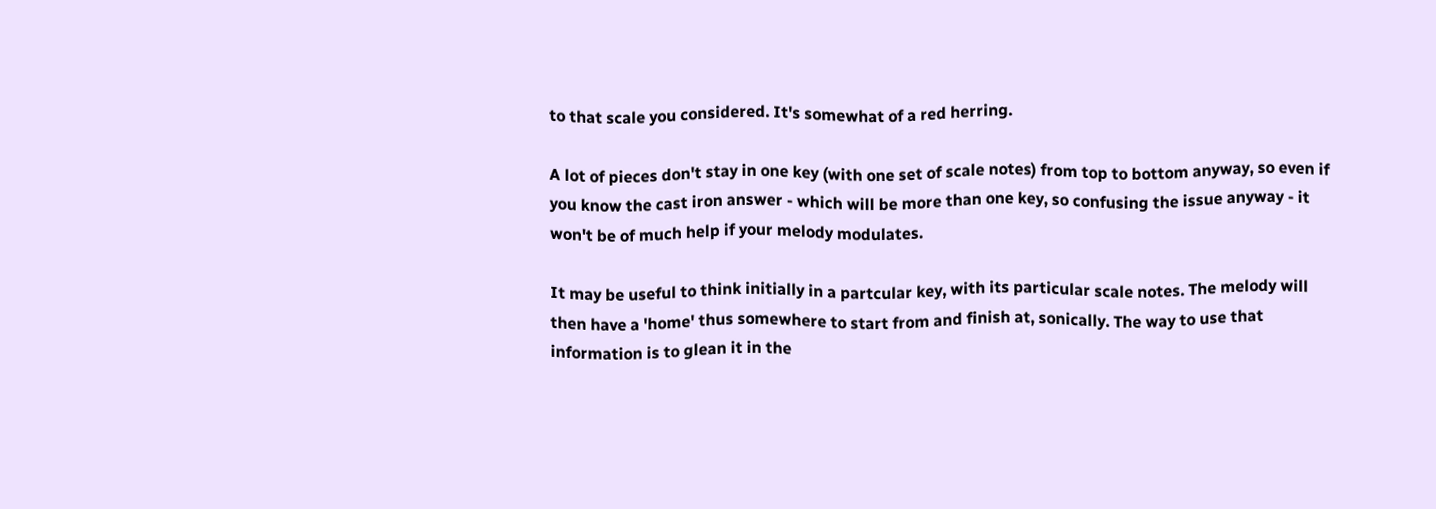to that scale you considered. It's somewhat of a red herring.

A lot of pieces don't stay in one key (with one set of scale notes) from top to bottom anyway, so even if you know the cast iron answer - which will be more than one key, so confusing the issue anyway - it won't be of much help if your melody modulates.

It may be useful to think initially in a partcular key, with its particular scale notes. The melody will then have a 'home' thus somewhere to start from and finish at, sonically. The way to use that information is to glean it in the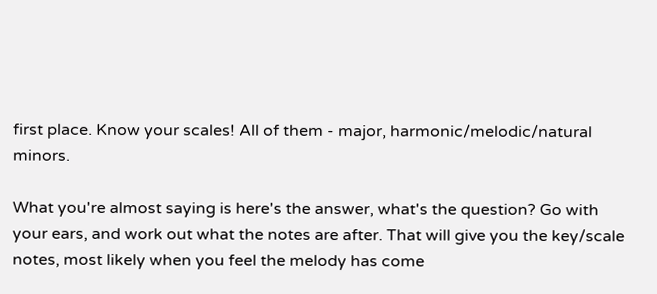first place. Know your scales! All of them - major, harmonic/melodic/natural minors.

What you're almost saying is here's the answer, what's the question? Go with your ears, and work out what the notes are after. That will give you the key/scale notes, most likely when you feel the melody has come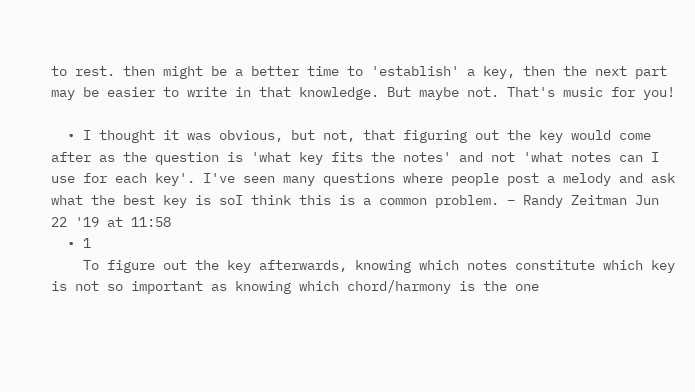to rest. then might be a better time to 'establish' a key, then the next part may be easier to write in that knowledge. But maybe not. That's music for you!

  • I thought it was obvious, but not, that figuring out the key would come after as the question is 'what key fits the notes' and not 'what notes can I use for each key'. I've seen many questions where people post a melody and ask what the best key is soI think this is a common problem. – Randy Zeitman Jun 22 '19 at 11:58
  • 1
    To figure out the key afterwards, knowing which notes constitute which key is not so important as knowing which chord/harmony is the one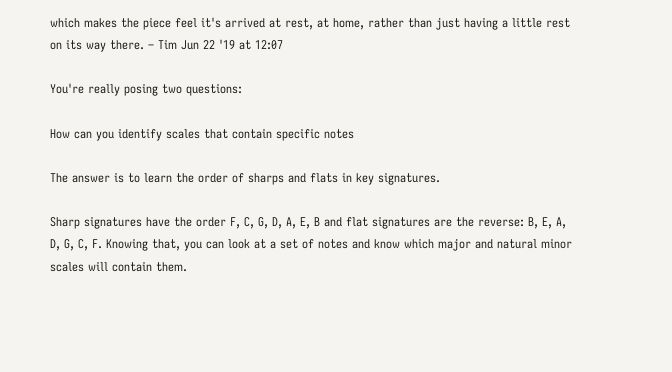which makes the piece feel it's arrived at rest, at home, rather than just having a little rest on its way there. – Tim Jun 22 '19 at 12:07

You're really posing two questions:

How can you identify scales that contain specific notes

The answer is to learn the order of sharps and flats in key signatures.

Sharp signatures have the order F, C, G, D, A, E, B and flat signatures are the reverse: B, E, A, D, G, C, F. Knowing that, you can look at a set of notes and know which major and natural minor scales will contain them.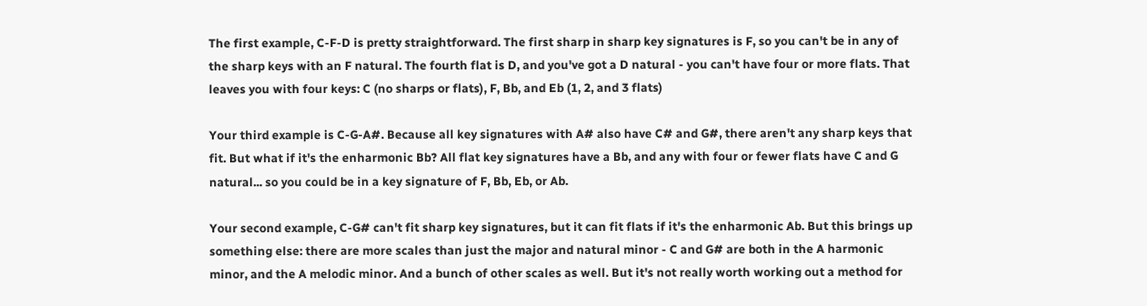The first example, C-F-D is pretty straightforward. The first sharp in sharp key signatures is F, so you can't be in any of the sharp keys with an F natural. The fourth flat is D, and you've got a D natural - you can't have four or more flats. That leaves you with four keys: C (no sharps or flats), F, Bb, and Eb (1, 2, and 3 flats)

Your third example is C-G-A#. Because all key signatures with A# also have C# and G#, there aren't any sharp keys that fit. But what if it's the enharmonic Bb? All flat key signatures have a Bb, and any with four or fewer flats have C and G natural... so you could be in a key signature of F, Bb, Eb, or Ab.

Your second example, C-G# can't fit sharp key signatures, but it can fit flats if it's the enharmonic Ab. But this brings up something else: there are more scales than just the major and natural minor - C and G# are both in the A harmonic minor, and the A melodic minor. And a bunch of other scales as well. But it's not really worth working out a method for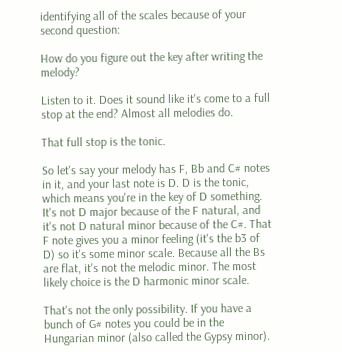identifying all of the scales because of your second question:

How do you figure out the key after writing the melody?

Listen to it. Does it sound like it's come to a full stop at the end? Almost all melodies do.

That full stop is the tonic.

So let's say your melody has F, Bb and C# notes in it, and your last note is D. D is the tonic, which means you're in the key of D something. It's not D major because of the F natural, and it's not D natural minor because of the C#. That F note gives you a minor feeling (it's the b3 of D) so it's some minor scale. Because all the Bs are flat, it's not the melodic minor. The most likely choice is the D harmonic minor scale.

That's not the only possibility. If you have a bunch of G# notes you could be in the Hungarian minor (also called the Gypsy minor).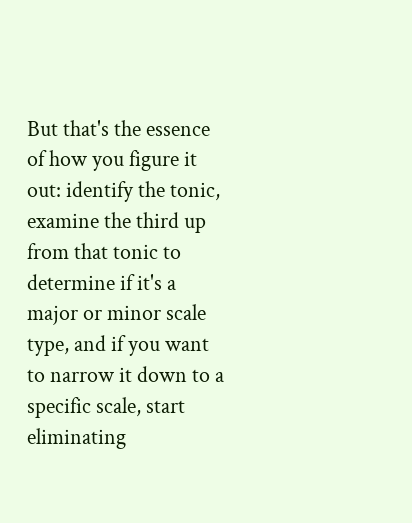But that's the essence of how you figure it out: identify the tonic, examine the third up from that tonic to determine if it's a major or minor scale type, and if you want to narrow it down to a specific scale, start eliminating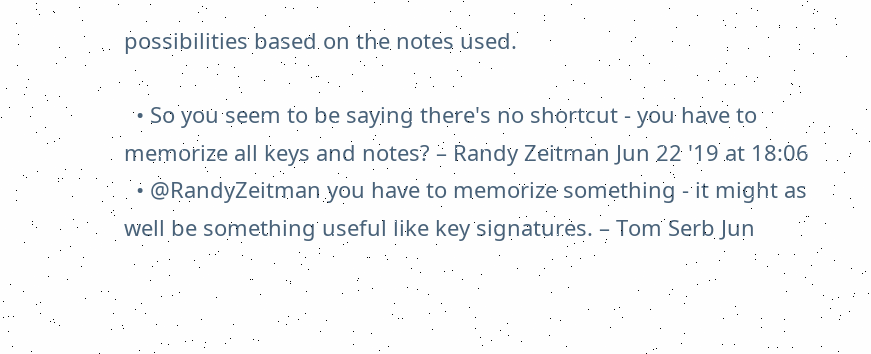possibilities based on the notes used.

  • So you seem to be saying there's no shortcut - you have to memorize all keys and notes? – Randy Zeitman Jun 22 '19 at 18:06
  • @RandyZeitman you have to memorize something - it might as well be something useful like key signatures. – Tom Serb Jun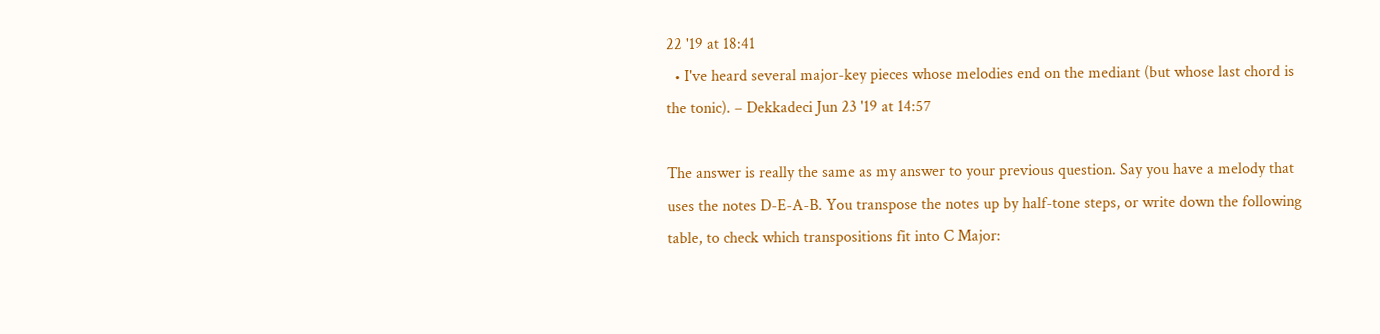22 '19 at 18:41
  • I've heard several major-key pieces whose melodies end on the mediant (but whose last chord is the tonic). – Dekkadeci Jun 23 '19 at 14:57

The answer is really the same as my answer to your previous question. Say you have a melody that uses the notes D-E-A-B. You transpose the notes up by half-tone steps, or write down the following table, to check which transpositions fit into C Major: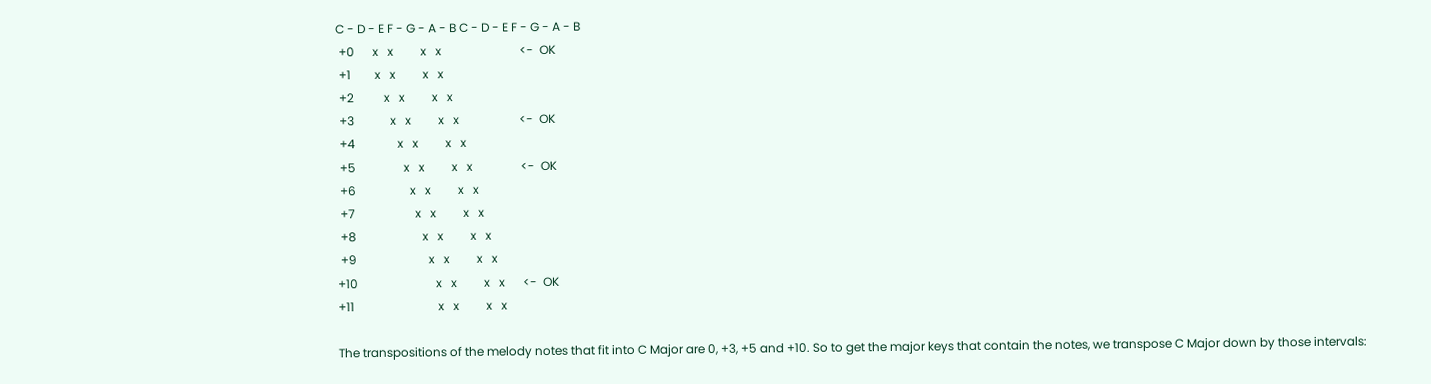C - D - E F - G - A - B C - D - E F - G - A - B
 +0      x   x         x   x                          <-  OK
 +1        x   x         x   x
 +2          x   x         x   x
 +3            x   x         x   x                    <-  OK
 +4              x   x         x   x
 +5                x   x         x   x                <-  OK
 +6                  x   x         x   x
 +7                    x   x         x   x
 +8                      x   x         x   x
 +9                        x   x         x   x
+10                          x   x         x   x      <-  OK
+11                            x   x         x   x

The transpositions of the melody notes that fit into C Major are 0, +3, +5 and +10. So to get the major keys that contain the notes, we transpose C Major down by those intervals: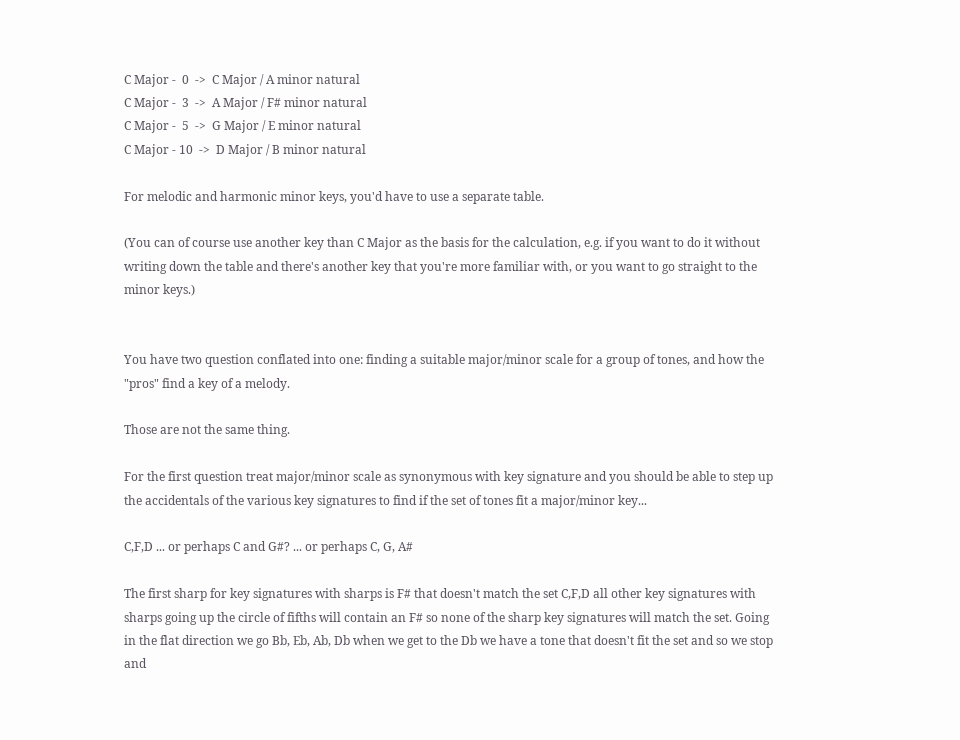C Major -  0  ->  C Major / A minor natural
C Major -  3  ->  A Major / F# minor natural
C Major -  5  ->  G Major / E minor natural
C Major - 10  ->  D Major / B minor natural

For melodic and harmonic minor keys, you'd have to use a separate table.

(You can of course use another key than C Major as the basis for the calculation, e.g. if you want to do it without writing down the table and there's another key that you're more familiar with, or you want to go straight to the minor keys.)


You have two question conflated into one: finding a suitable major/minor scale for a group of tones, and how the "pros" find a key of a melody.

Those are not the same thing.

For the first question treat major/minor scale as synonymous with key signature and you should be able to step up the accidentals of the various key signatures to find if the set of tones fit a major/minor key...

C,F,D ... or perhaps C and G#? ... or perhaps C, G, A#

The first sharp for key signatures with sharps is F# that doesn't match the set C,F,D all other key signatures with sharps going up the circle of fifths will contain an F# so none of the sharp key signatures will match the set. Going in the flat direction we go Bb, Eb, Ab, Db when we get to the Db we have a tone that doesn't fit the set and so we stop and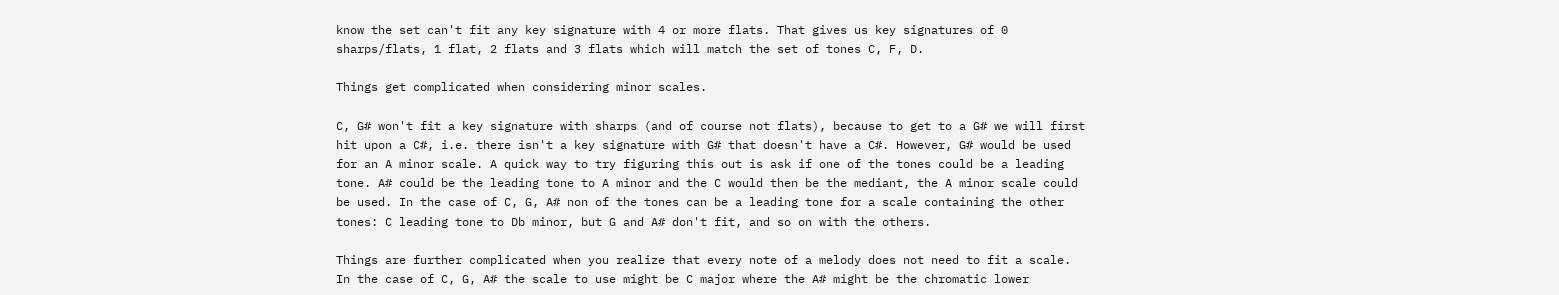know the set can't fit any key signature with 4 or more flats. That gives us key signatures of 0 sharps/flats, 1 flat, 2 flats and 3 flats which will match the set of tones C, F, D.

Things get complicated when considering minor scales.

C, G# won't fit a key signature with sharps (and of course not flats), because to get to a G# we will first hit upon a C#, i.e. there isn't a key signature with G# that doesn't have a C#. However, G# would be used for an A minor scale. A quick way to try figuring this out is ask if one of the tones could be a leading tone. A# could be the leading tone to A minor and the C would then be the mediant, the A minor scale could be used. In the case of C, G, A# non of the tones can be a leading tone for a scale containing the other tones: C leading tone to Db minor, but G and A# don't fit, and so on with the others.

Things are further complicated when you realize that every note of a melody does not need to fit a scale. In the case of C, G, A# the scale to use might be C major where the A# might be the chromatic lower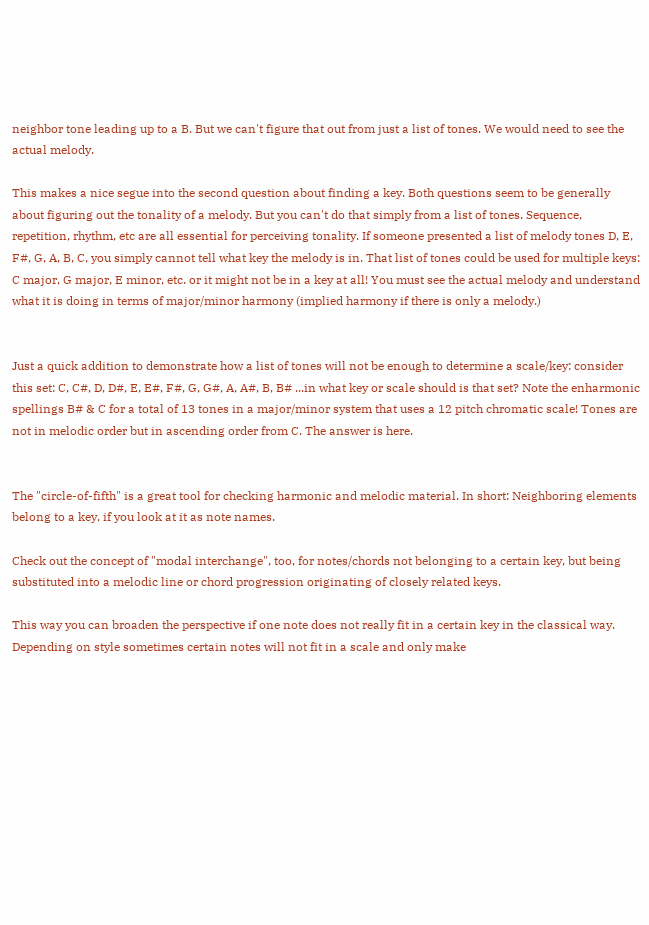neighbor tone leading up to a B. But we can't figure that out from just a list of tones. We would need to see the actual melody.

This makes a nice segue into the second question about finding a key. Both questions seem to be generally about figuring out the tonality of a melody. But you can't do that simply from a list of tones. Sequence, repetition, rhythm, etc are all essential for perceiving tonality. If someone presented a list of melody tones D, E, F#, G, A, B, C, you simply cannot tell what key the melody is in. That list of tones could be used for multiple keys: C major, G major, E minor, etc. or it might not be in a key at all! You must see the actual melody and understand what it is doing in terms of major/minor harmony (implied harmony if there is only a melody.)


Just a quick addition to demonstrate how a list of tones will not be enough to determine a scale/key: consider this set: C, C#, D, D#, E, E#, F#, G, G#, A, A#, B, B# ...in what key or scale should is that set? Note the enharmonic spellings B# & C for a total of 13 tones in a major/minor system that uses a 12 pitch chromatic scale! Tones are not in melodic order but in ascending order from C. The answer is here.


The "circle-of-fifth" is a great tool for checking harmonic and melodic material. In short: Neighboring elements belong to a key, if you look at it as note names.

Check out the concept of "modal interchange", too, for notes/chords not belonging to a certain key, but being substituted into a melodic line or chord progression originating of closely related keys.

This way you can broaden the perspective if one note does not really fit in a certain key in the classical way. Depending on style sometimes certain notes will not fit in a scale and only make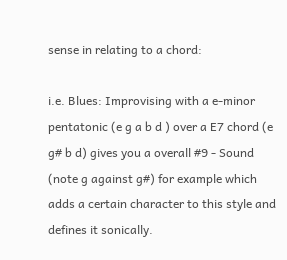sense in relating to a chord:

i.e. Blues: Improvising with a e-minor pentatonic (e g a b d ) over a E7 chord (e g# b d) gives you a overall #9 - Sound (note g against g#) for example which adds a certain character to this style and defines it sonically.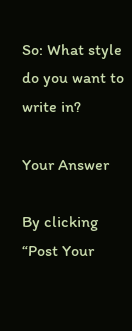So: What style do you want to write in?

Your Answer

By clicking “Post Your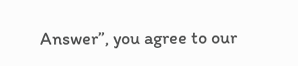Answer”, you agree to our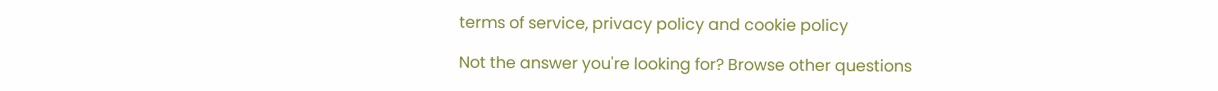terms of service, privacy policy and cookie policy

Not the answer you're looking for? Browse other questions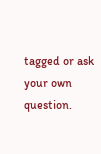tagged or ask your own question.